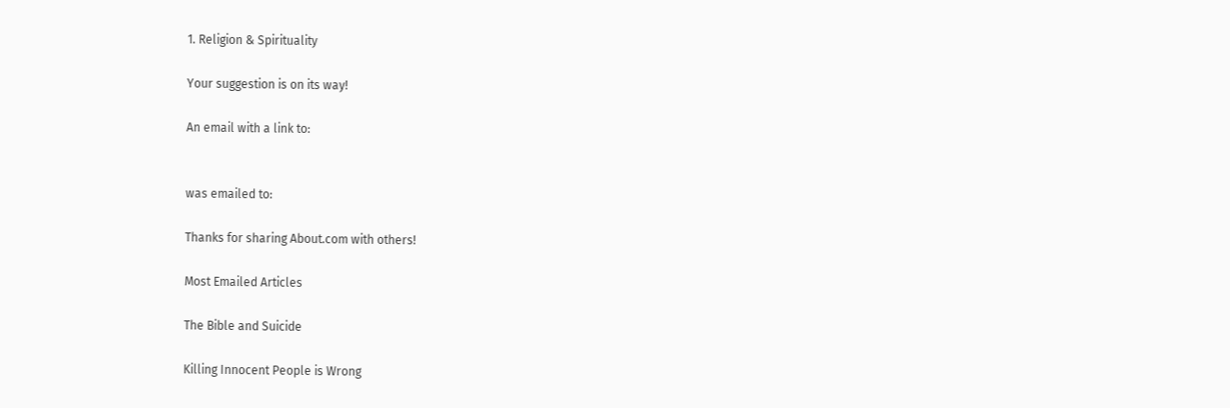1. Religion & Spirituality

Your suggestion is on its way!

An email with a link to:


was emailed to:

Thanks for sharing About.com with others!

Most Emailed Articles

The Bible and Suicide

Killing Innocent People is Wrong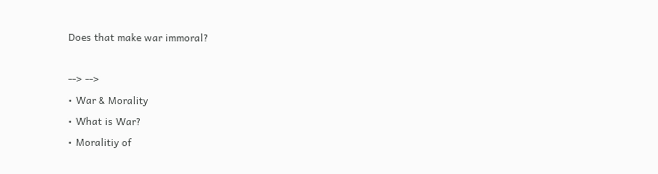Does that make war immoral?

--> -->
• War & Morality
• What is War?
• Moralitiy of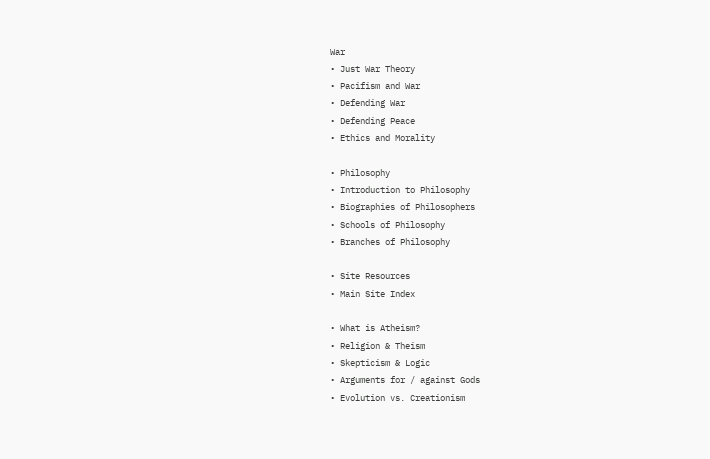War
• Just War Theory
• Pacifism and War
• Defending War
• Defending Peace
• Ethics and Morality

• Philosophy
• Introduction to Philosophy
• Biographies of Philosophers
• Schools of Philosophy
• Branches of Philosophy

• Site Resources
• Main Site Index

• What is Atheism?
• Religion & Theism
• Skepticism & Logic
• Arguments for / against Gods
• Evolution vs. Creationism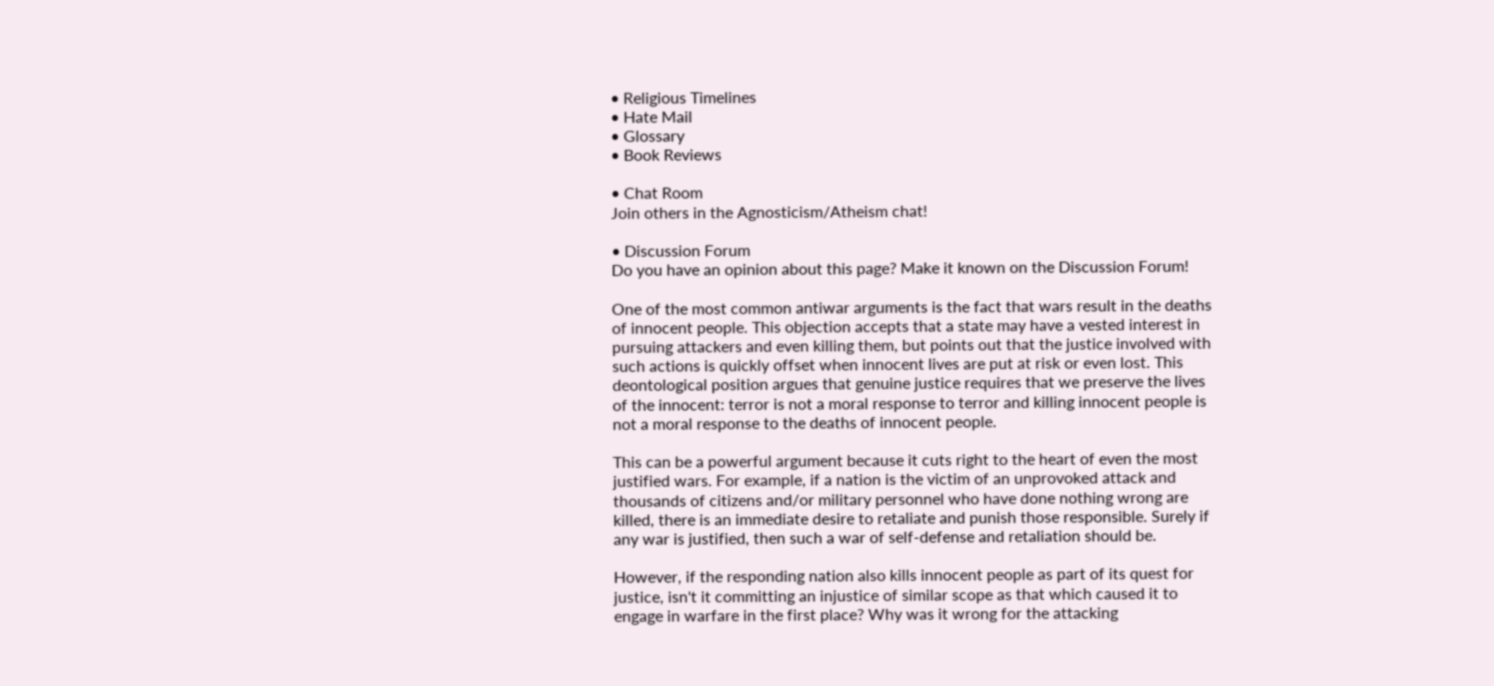• Religious Timelines
• Hate Mail
• Glossary
• Book Reviews

• Chat Room
Join others in the Agnosticism/Atheism chat!

• Discussion Forum
Do you have an opinion about this page? Make it known on the Discussion Forum!

One of the most common antiwar arguments is the fact that wars result in the deaths of innocent people. This objection accepts that a state may have a vested interest in pursuing attackers and even killing them, but points out that the justice involved with such actions is quickly offset when innocent lives are put at risk or even lost. This deontological position argues that genuine justice requires that we preserve the lives of the innocent: terror is not a moral response to terror and killing innocent people is not a moral response to the deaths of innocent people.

This can be a powerful argument because it cuts right to the heart of even the most justified wars. For example, if a nation is the victim of an unprovoked attack and thousands of citizens and/or military personnel who have done nothing wrong are killed, there is an immediate desire to retaliate and punish those responsible. Surely if any war is justified, then such a war of self-defense and retaliation should be.

However, if the responding nation also kills innocent people as part of its quest for justice, isn't it committing an injustice of similar scope as that which caused it to engage in warfare in the first place? Why was it wrong for the attacking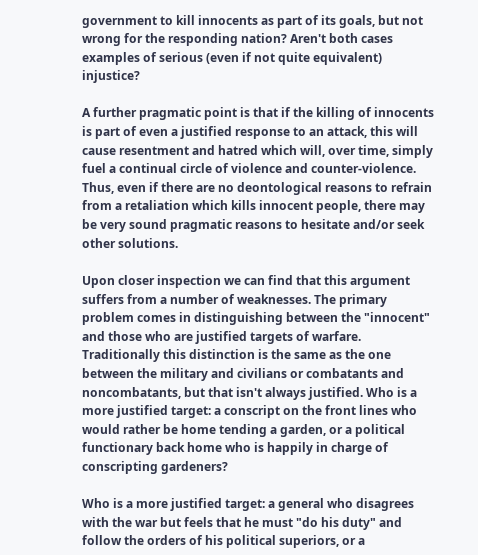government to kill innocents as part of its goals, but not wrong for the responding nation? Aren't both cases examples of serious (even if not quite equivalent) injustice?

A further pragmatic point is that if the killing of innocents is part of even a justified response to an attack, this will cause resentment and hatred which will, over time, simply fuel a continual circle of violence and counter-violence. Thus, even if there are no deontological reasons to refrain from a retaliation which kills innocent people, there may be very sound pragmatic reasons to hesitate and/or seek other solutions.

Upon closer inspection we can find that this argument suffers from a number of weaknesses. The primary problem comes in distinguishing between the "innocent" and those who are justified targets of warfare. Traditionally this distinction is the same as the one between the military and civilians or combatants and noncombatants, but that isn't always justified. Who is a more justified target: a conscript on the front lines who would rather be home tending a garden, or a political functionary back home who is happily in charge of conscripting gardeners?

Who is a more justified target: a general who disagrees with the war but feels that he must "do his duty" and follow the orders of his political superiors, or a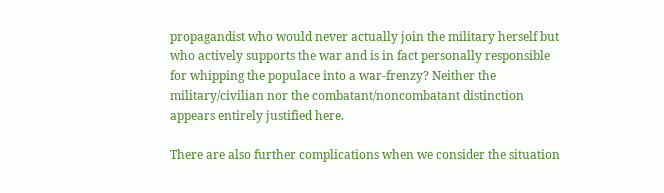propagandist who would never actually join the military herself but who actively supports the war and is in fact personally responsible for whipping the populace into a war-frenzy? Neither the military/civilian nor the combatant/noncombatant distinction appears entirely justified here.

There are also further complications when we consider the situation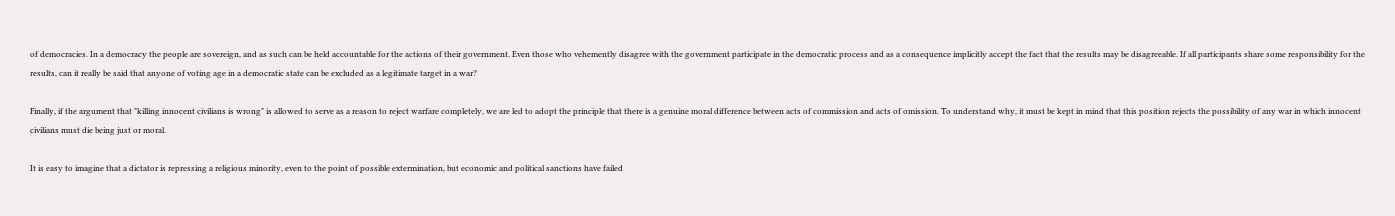of democracies. In a democracy the people are sovereign, and as such can be held accountable for the actions of their government. Even those who vehemently disagree with the government participate in the democratic process and as a consequence implicitly accept the fact that the results may be disagreeable. If all participants share some responsibility for the results, can it really be said that anyone of voting age in a democratic state can be excluded as a legitimate target in a war?

Finally, if the argument that "killing innocent civilians is wrong" is allowed to serve as a reason to reject warfare completely, we are led to adopt the principle that there is a genuine moral difference between acts of commission and acts of omission. To understand why, it must be kept in mind that this position rejects the possibility of any war in which innocent civilians must die being just or moral.

It is easy to imagine that a dictator is repressing a religious minority, even to the point of possible extermination, but economic and political sanctions have failed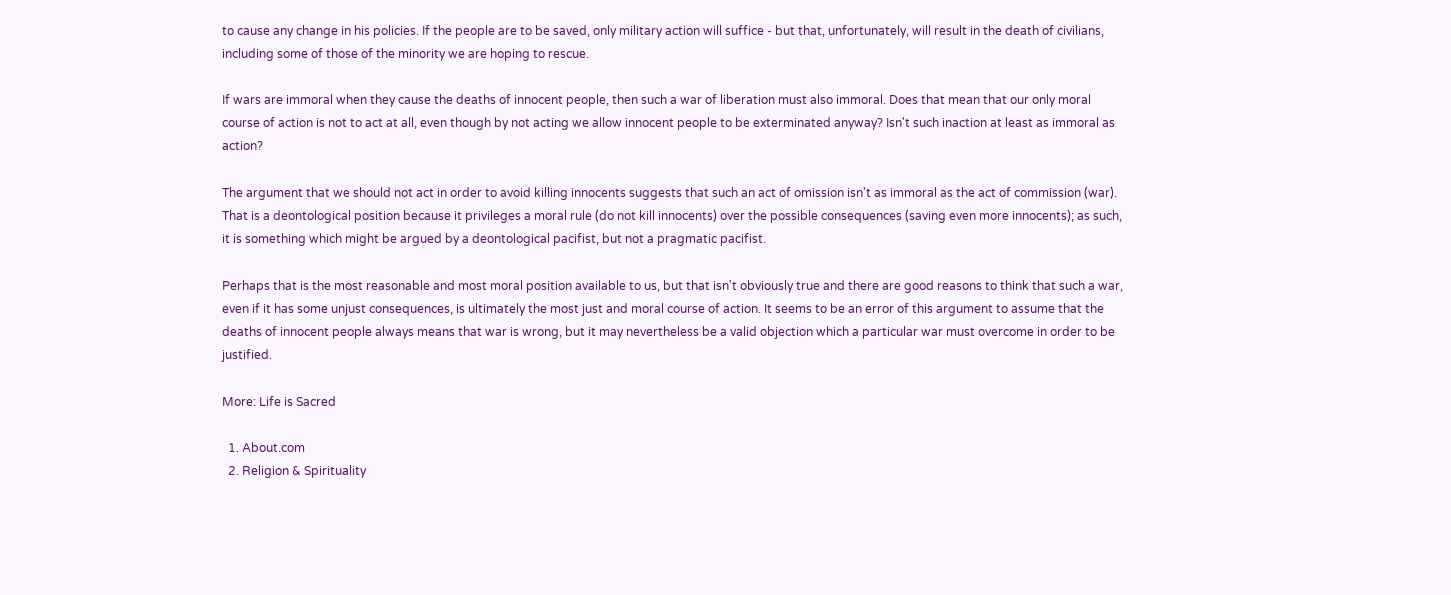to cause any change in his policies. If the people are to be saved, only military action will suffice - but that, unfortunately, will result in the death of civilians, including some of those of the minority we are hoping to rescue.

If wars are immoral when they cause the deaths of innocent people, then such a war of liberation must also immoral. Does that mean that our only moral course of action is not to act at all, even though by not acting we allow innocent people to be exterminated anyway? Isn't such inaction at least as immoral as action?

The argument that we should not act in order to avoid killing innocents suggests that such an act of omission isn't as immoral as the act of commission (war). That is a deontological position because it privileges a moral rule (do not kill innocents) over the possible consequences (saving even more innocents); as such, it is something which might be argued by a deontological pacifist, but not a pragmatic pacifist.

Perhaps that is the most reasonable and most moral position available to us, but that isn't obviously true and there are good reasons to think that such a war, even if it has some unjust consequences, is ultimately the most just and moral course of action. It seems to be an error of this argument to assume that the deaths of innocent people always means that war is wrong, but it may nevertheless be a valid objection which a particular war must overcome in order to be justified.

More: Life is Sacred

  1. About.com
  2. Religion & Spirituality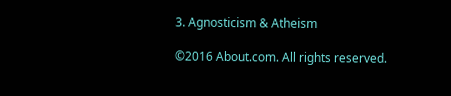3. Agnosticism & Atheism

©2016 About.com. All rights reserved.